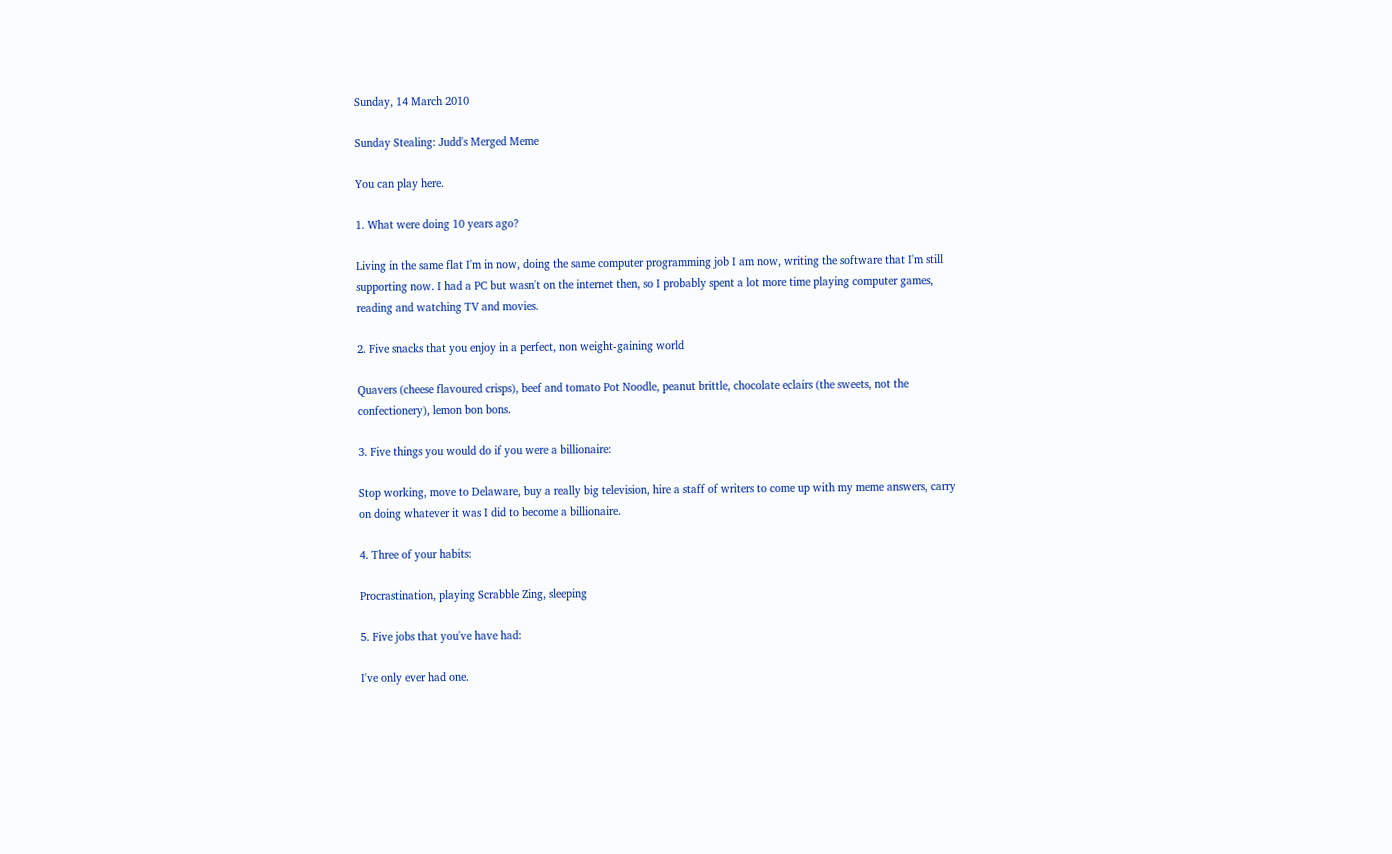Sunday, 14 March 2010

Sunday Stealing: Judd's Merged Meme

You can play here.

1. What were doing 10 years ago?

Living in the same flat I'm in now, doing the same computer programming job I am now, writing the software that I'm still supporting now. I had a PC but wasn't on the internet then, so I probably spent a lot more time playing computer games, reading and watching TV and movies.

2. Five snacks that you enjoy in a perfect, non weight-gaining world

Quavers (cheese flavoured crisps), beef and tomato Pot Noodle, peanut brittle, chocolate eclairs (the sweets, not the confectionery), lemon bon bons.

3. Five things you would do if you were a billionaire:

Stop working, move to Delaware, buy a really big television, hire a staff of writers to come up with my meme answers, carry on doing whatever it was I did to become a billionaire.

4. Three of your habits:

Procrastination, playing Scrabble Zing, sleeping

5. Five jobs that you've have had:

I've only ever had one.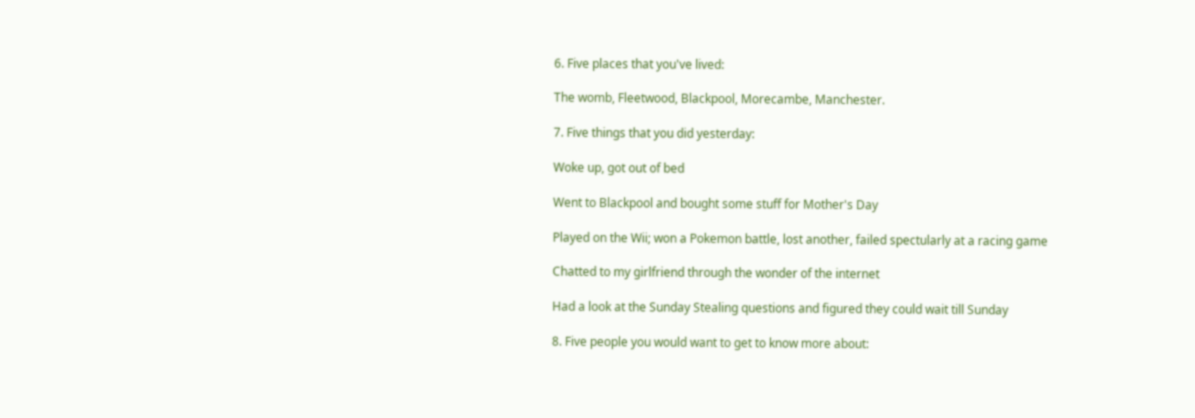6. Five places that you've lived:

The womb, Fleetwood, Blackpool, Morecambe, Manchester.

7. Five things that you did yesterday:

Woke up, got out of bed

Went to Blackpool and bought some stuff for Mother's Day

Played on the Wii; won a Pokemon battle, lost another, failed spectularly at a racing game

Chatted to my girlfriend through the wonder of the internet

Had a look at the Sunday Stealing questions and figured they could wait till Sunday

8. Five people you would want to get to know more about: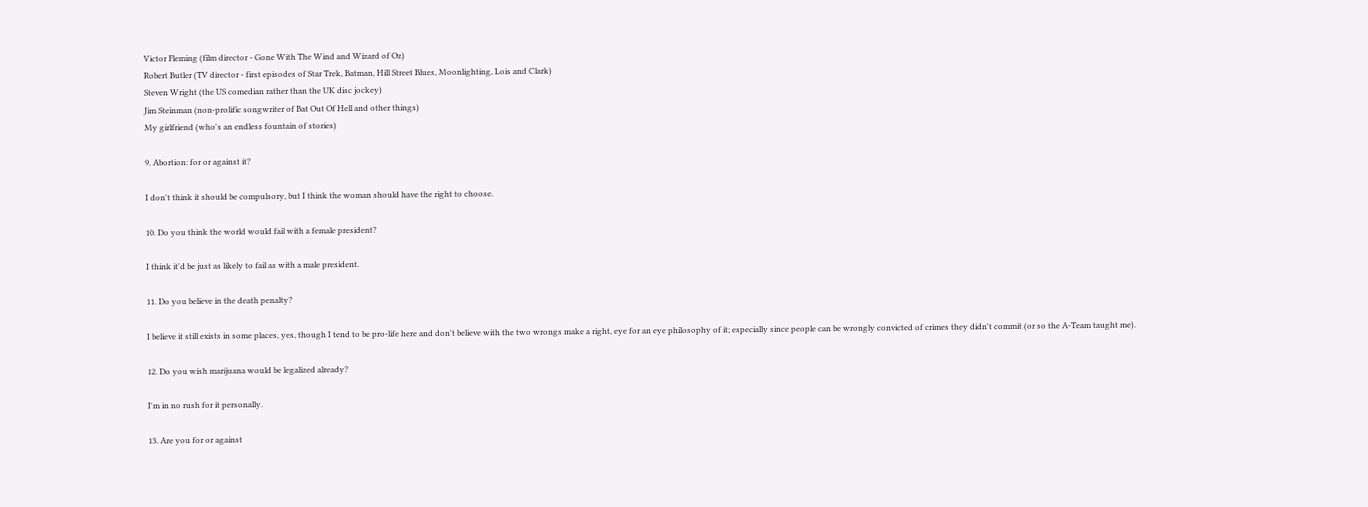Victor Fleming (film director - Gone With The Wind and Wizard of Oz)
Robert Butler (TV director - first episodes of Star Trek, Batman, Hill Street Blues, Moonlighting, Lois and Clark)
Steven Wright (the US comedian rather than the UK disc jockey)
Jim Steinman (non-prolific songwriter of Bat Out Of Hell and other things)
My girlfriend (who's an endless fountain of stories)

9. Abortion: for or against it?

I don't think it should be compulsory, but I think the woman should have the right to choose.

10. Do you think the world would fail with a female president?

I think it'd be just as likely to fail as with a male president.

11. Do you believe in the death penalty?

I believe it still exists in some places, yes, though I tend to be pro-life here and don't believe with the two wrongs make a right, eye for an eye philosophy of it; especially since people can be wrongly convicted of crimes they didn't commit (or so the A-Team taught me).

12. Do you wish marijuana would be legalized already?

I'm in no rush for it personally.

13. Are you for or against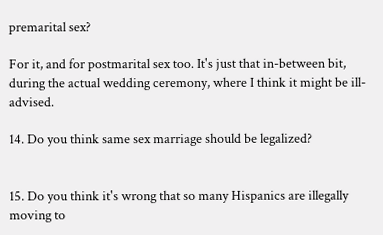premarital sex?

For it, and for postmarital sex too. It's just that in-between bit, during the actual wedding ceremony, where I think it might be ill-advised.

14. Do you think same sex marriage should be legalized?


15. Do you think it's wrong that so many Hispanics are illegally moving to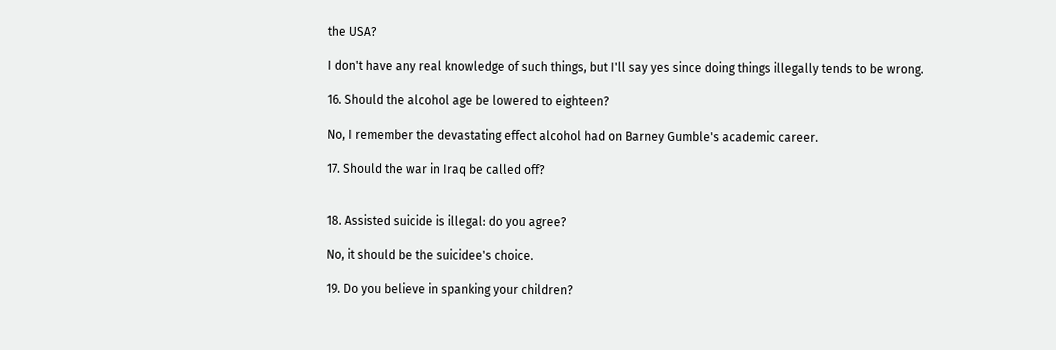the USA?

I don't have any real knowledge of such things, but I'll say yes since doing things illegally tends to be wrong.

16. Should the alcohol age be lowered to eighteen?

No, I remember the devastating effect alcohol had on Barney Gumble's academic career.

17. Should the war in Iraq be called off?


18. Assisted suicide is illegal: do you agree?

No, it should be the suicidee's choice.

19. Do you believe in spanking your children?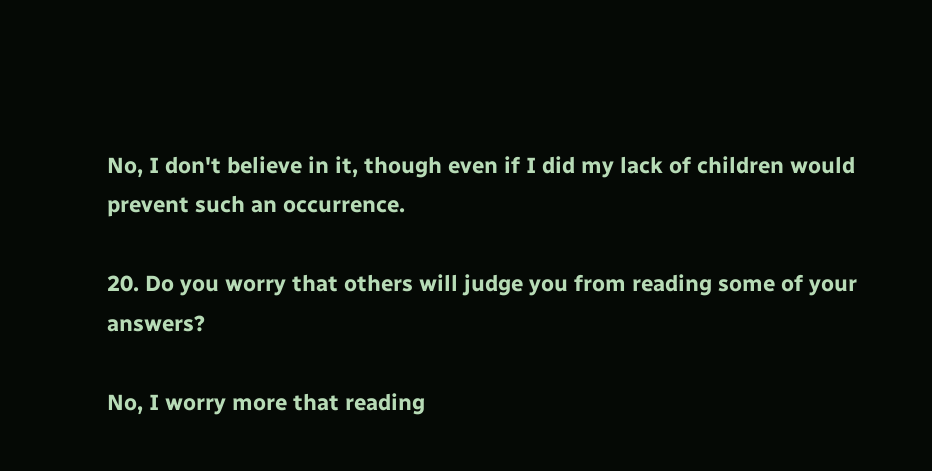No, I don't believe in it, though even if I did my lack of children would prevent such an occurrence.

20. Do you worry that others will judge you from reading some of your answers?

No, I worry more that reading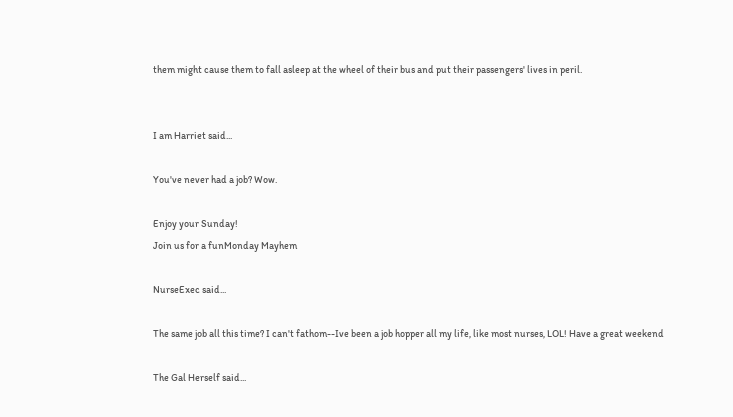them might cause them to fall asleep at the wheel of their bus and put their passengers' lives in peril.


I am Harriet said...

You've never had a job? Wow.

Enjoy your Sunday!
Join us for a funMonday Mayhem

NurseExec said...

The same job all this time? I can't fathom--Ive been a job hopper all my life, like most nurses, LOL! Have a great weekend

The Gal Herself said...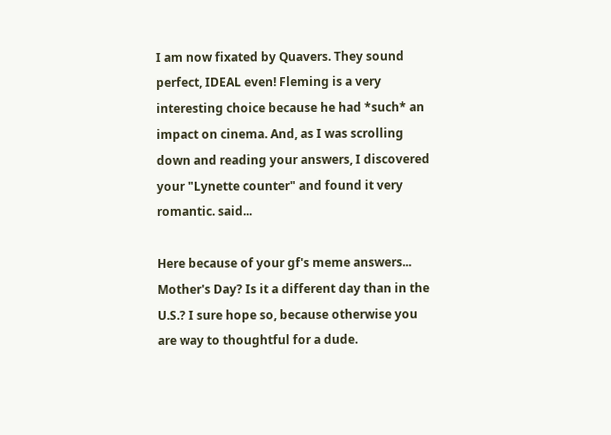I am now fixated by Quavers. They sound perfect, IDEAL even! Fleming is a very interesting choice because he had *such* an impact on cinema. And, as I was scrolling down and reading your answers, I discovered your "Lynette counter" and found it very romantic. said...

Here because of your gf's meme answers...
Mother's Day? Is it a different day than in the U.S.? I sure hope so, because otherwise you are way to thoughtful for a dude.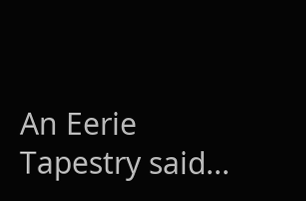An Eerie Tapestry said...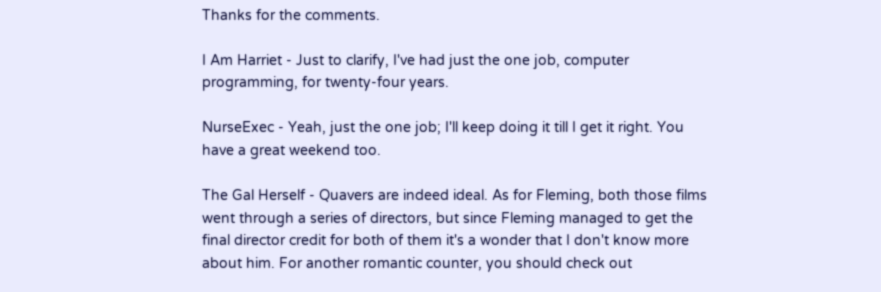Thanks for the comments.

I Am Harriet - Just to clarify, I've had just the one job, computer programming, for twenty-four years.

NurseExec - Yeah, just the one job; I'll keep doing it till I get it right. You have a great weekend too.

The Gal Herself - Quavers are indeed ideal. As for Fleming, both those films went through a series of directors, but since Fleming managed to get the final director credit for both of them it's a wonder that I don't know more about him. For another romantic counter, you should check out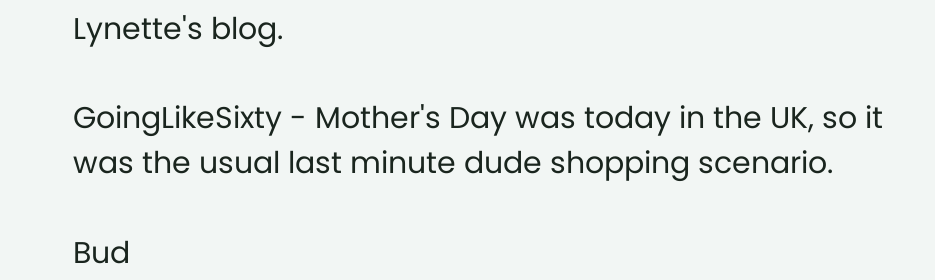Lynette's blog.

GoingLikeSixty - Mother's Day was today in the UK, so it was the usual last minute dude shopping scenario.

Bud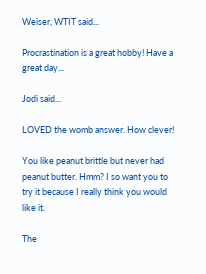Weiser, WTIT said...

Procrastination is a great hobby! Have a great day...

Jodi said...

LOVED the womb answer. How clever!

You like peanut brittle but never had peanut butter. Hmm? I so want you to try it because I really think you would like it.

The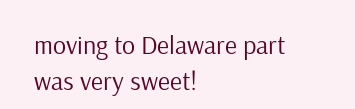moving to Delaware part was very sweet!